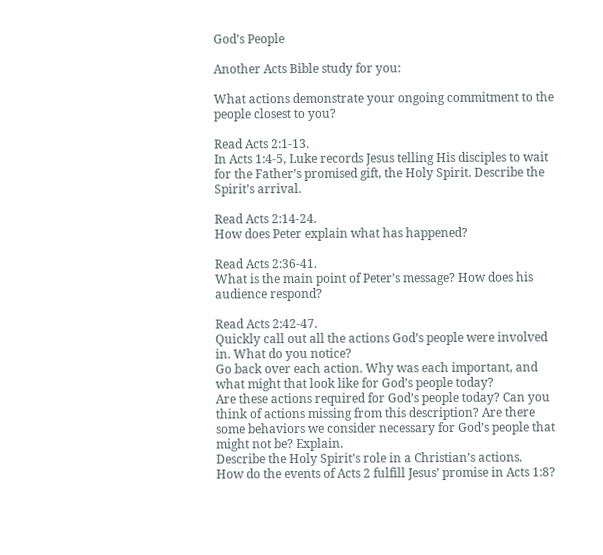God’s People

Another Acts Bible study for you:

What actions demonstrate your ongoing commitment to the people closest to you?

Read Acts 2:1-13.
In Acts 1:4-5, Luke records Jesus telling His disciples to wait for the Father’s promised gift, the Holy Spirit. Describe the Spirit’s arrival.

Read Acts 2:14-24.
How does Peter explain what has happened?

Read Acts 2:36-41.
What is the main point of Peter’s message? How does his audience respond?

Read Acts 2:42-47.
Quickly call out all the actions God’s people were involved in. What do you notice?
Go back over each action. Why was each important, and what might that look like for God’s people today?
Are these actions required for God’s people today? Can you think of actions missing from this description? Are there some behaviors we consider necessary for God’s people that might not be? Explain.
Describe the Holy Spirit’s role in a Christian’s actions.
How do the events of Acts 2 fulfill Jesus’ promise in Acts 1:8?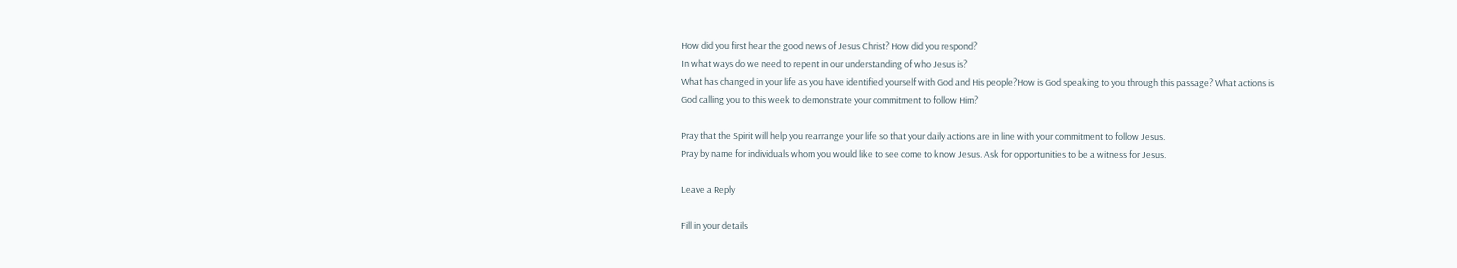How did you first hear the good news of Jesus Christ? How did you respond?
In what ways do we need to repent in our understanding of who Jesus is?
What has changed in your life as you have identified yourself with God and His people?How is God speaking to you through this passage? What actions is God calling you to this week to demonstrate your commitment to follow Him?

Pray that the Spirit will help you rearrange your life so that your daily actions are in line with your commitment to follow Jesus.
Pray by name for individuals whom you would like to see come to know Jesus. Ask for opportunities to be a witness for Jesus.

Leave a Reply

Fill in your details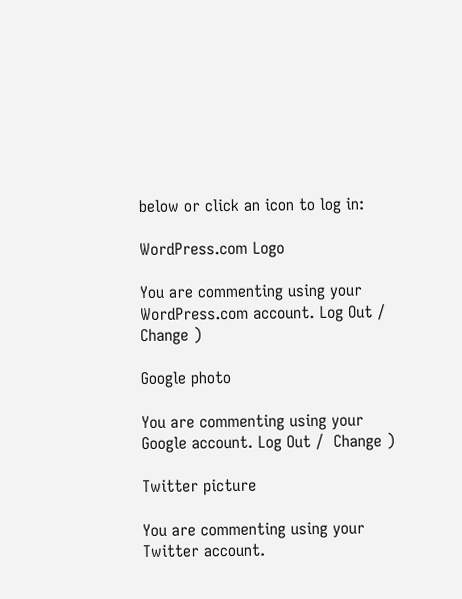below or click an icon to log in:

WordPress.com Logo

You are commenting using your WordPress.com account. Log Out /  Change )

Google photo

You are commenting using your Google account. Log Out /  Change )

Twitter picture

You are commenting using your Twitter account.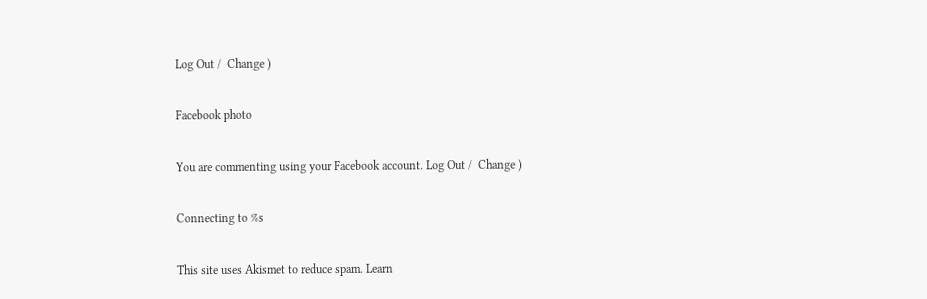Log Out /  Change )

Facebook photo

You are commenting using your Facebook account. Log Out /  Change )

Connecting to %s

This site uses Akismet to reduce spam. Learn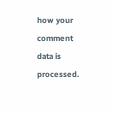how your comment data is processed.